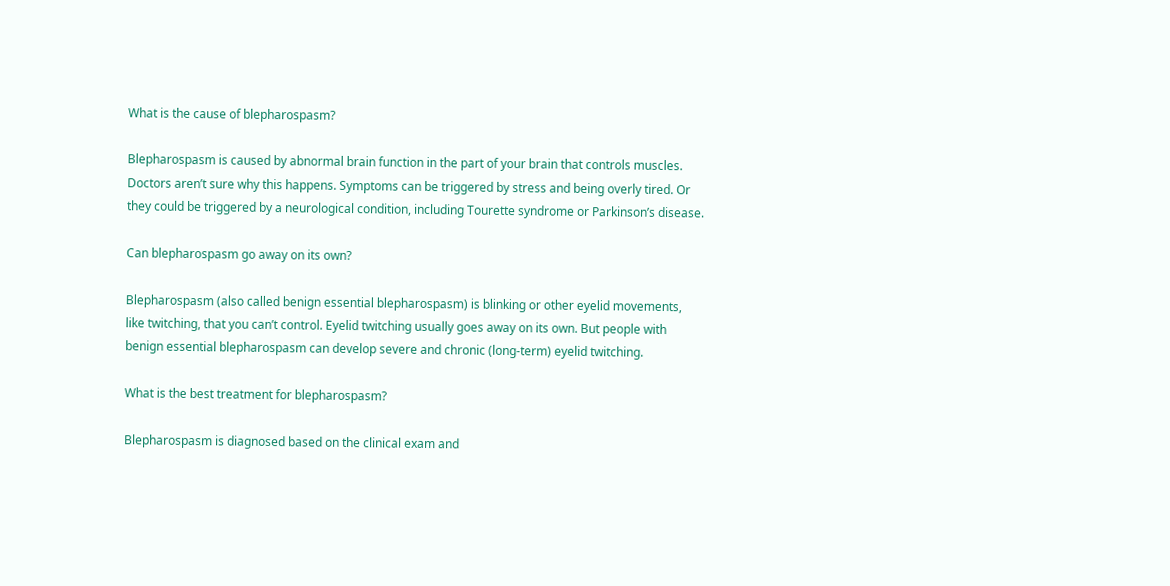What is the cause of blepharospasm?

Blepharospasm is caused by abnormal brain function in the part of your brain that controls muscles. Doctors aren’t sure why this happens. Symptoms can be triggered by stress and being overly tired. Or they could be triggered by a neurological condition, including Tourette syndrome or Parkinson’s disease.

Can blepharospasm go away on its own?

Blepharospasm (also called benign essential blepharospasm) is blinking or other eyelid movements, like twitching, that you can’t control. Eyelid twitching usually goes away on its own. But people with benign essential blepharospasm can develop severe and chronic (long-term) eyelid twitching.

What is the best treatment for blepharospasm?

Blepharospasm is diagnosed based on the clinical exam and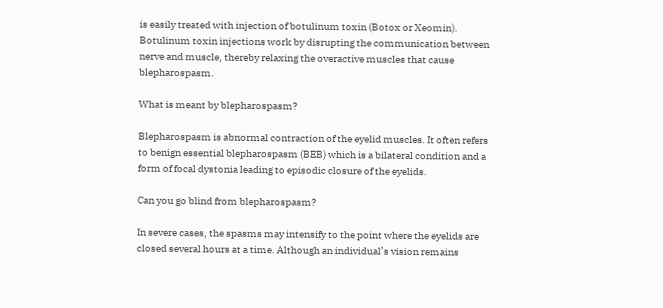is easily treated with injection of botulinum toxin (Botox or Xeomin). Botulinum toxin injections work by disrupting the communication between nerve and muscle, thereby relaxing the overactive muscles that cause blepharospasm.

What is meant by blepharospasm?

Blepharospasm is abnormal contraction of the eyelid muscles. It often refers to benign essential blepharospasm (BEB) which is a bilateral condition and a form of focal dystonia leading to episodic closure of the eyelids.

Can you go blind from blepharospasm?

In severe cases, the spasms may intensify to the point where the eyelids are closed several hours at a time. Although an individual’s vision remains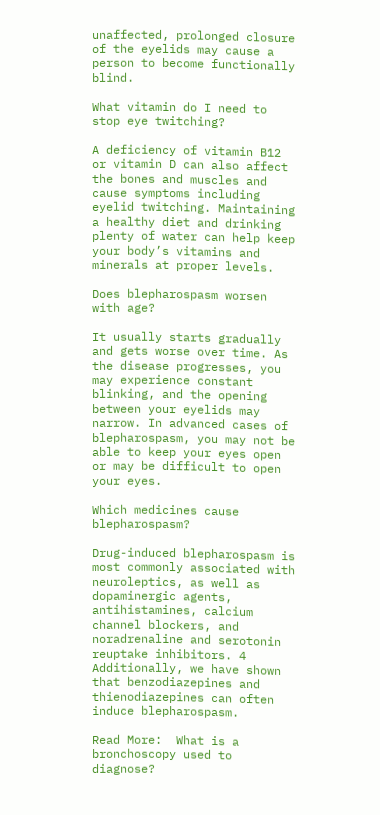unaffected, prolonged closure of the eyelids may cause a person to become functionally blind.

What vitamin do I need to stop eye twitching?

A deficiency of vitamin B12 or vitamin D can also affect the bones and muscles and cause symptoms including eyelid twitching. Maintaining a healthy diet and drinking plenty of water can help keep your body’s vitamins and minerals at proper levels.

Does blepharospasm worsen with age?

It usually starts gradually and gets worse over time. As the disease progresses, you may experience constant blinking, and the opening between your eyelids may narrow. In advanced cases of blepharospasm, you may not be able to keep your eyes open or may be difficult to open your eyes.

Which medicines cause blepharospasm?

Drug-induced blepharospasm is most commonly associated with neuroleptics, as well as dopaminergic agents, antihistamines, calcium channel blockers, and noradrenaline and serotonin reuptake inhibitors. 4 Additionally, we have shown that benzodiazepines and thienodiazepines can often induce blepharospasm.

Read More:  What is a bronchoscopy used to diagnose?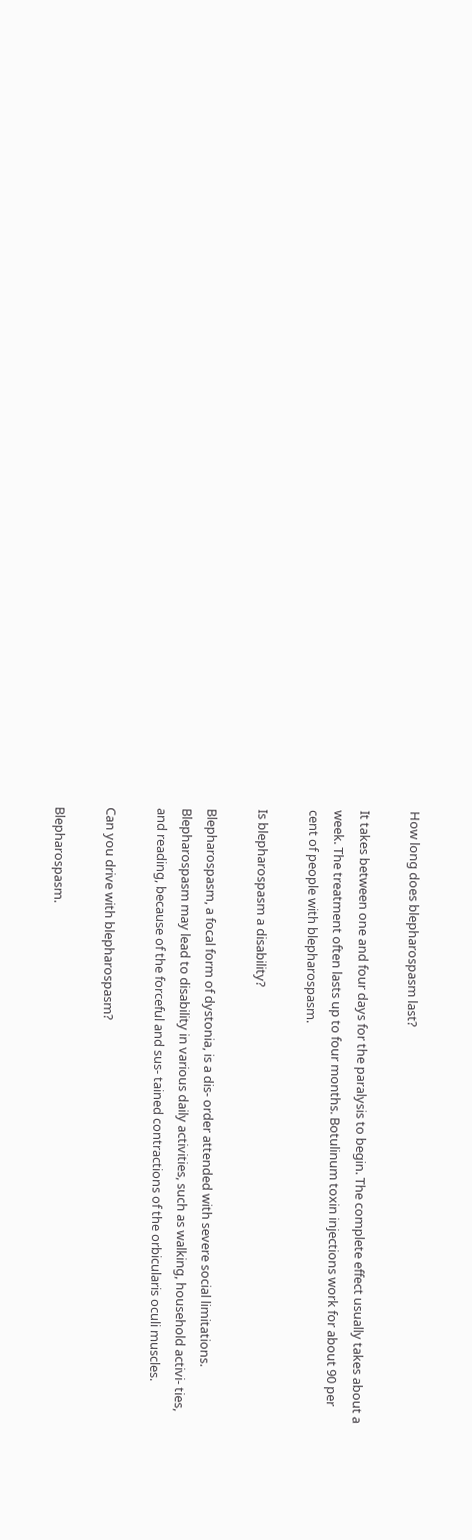How long does blepharospasm last?

It takes between one and four days for the paralysis to begin. The complete effect usually takes about a week. The treatment often lasts up to four months. Botulinum toxin injections work for about 90 per cent of people with blepharospasm.

Is blepharospasm a disability?

Blepharospasm, a focal form of dystonia, is a dis- order attended with severe social limitations. Blepharospasm may lead to disability in various daily activities, such as walking, household activi- ties, and reading, because of the forceful and sus- tained contractions of the orbicularis oculi muscles.

Can you drive with blepharospasm?

Blepharospasm.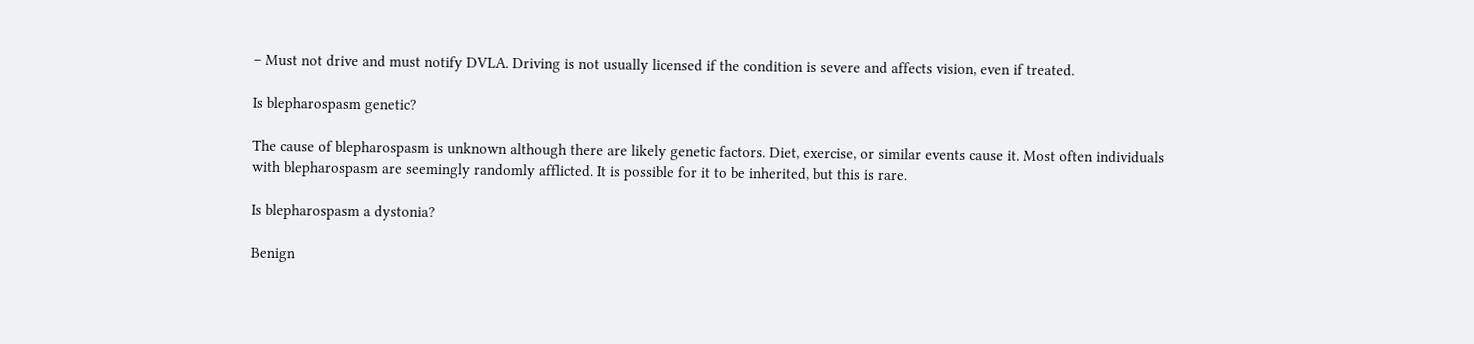– Must not drive and must notify DVLA. Driving is not usually licensed if the condition is severe and affects vision, even if treated.

Is blepharospasm genetic?

The cause of blepharospasm is unknown although there are likely genetic factors. Diet, exercise, or similar events cause it. Most often individuals with blepharospasm are seemingly randomly afflicted. It is possible for it to be inherited, but this is rare.

Is blepharospasm a dystonia?

Benign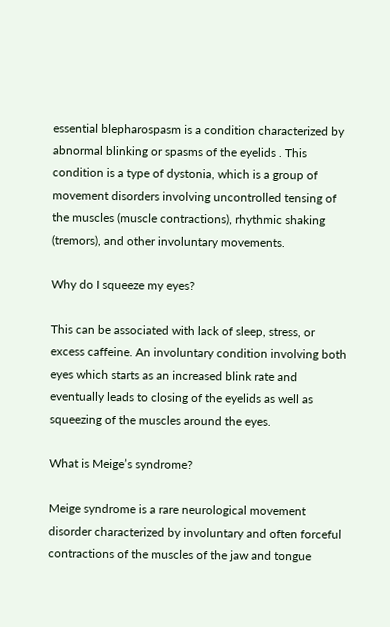essential blepharospasm is a condition characterized by abnormal blinking or spasms of the eyelids . This condition is a type of dystonia, which is a group of movement disorders involving uncontrolled tensing of the muscles (muscle contractions), rhythmic shaking (tremors), and other involuntary movements.

Why do I squeeze my eyes?

This can be associated with lack of sleep, stress, or excess caffeine. An involuntary condition involving both eyes which starts as an increased blink rate and eventually leads to closing of the eyelids as well as squeezing of the muscles around the eyes.

What is Meige’s syndrome?

Meige syndrome is a rare neurological movement disorder characterized by involuntary and often forceful contractions of the muscles of the jaw and tongue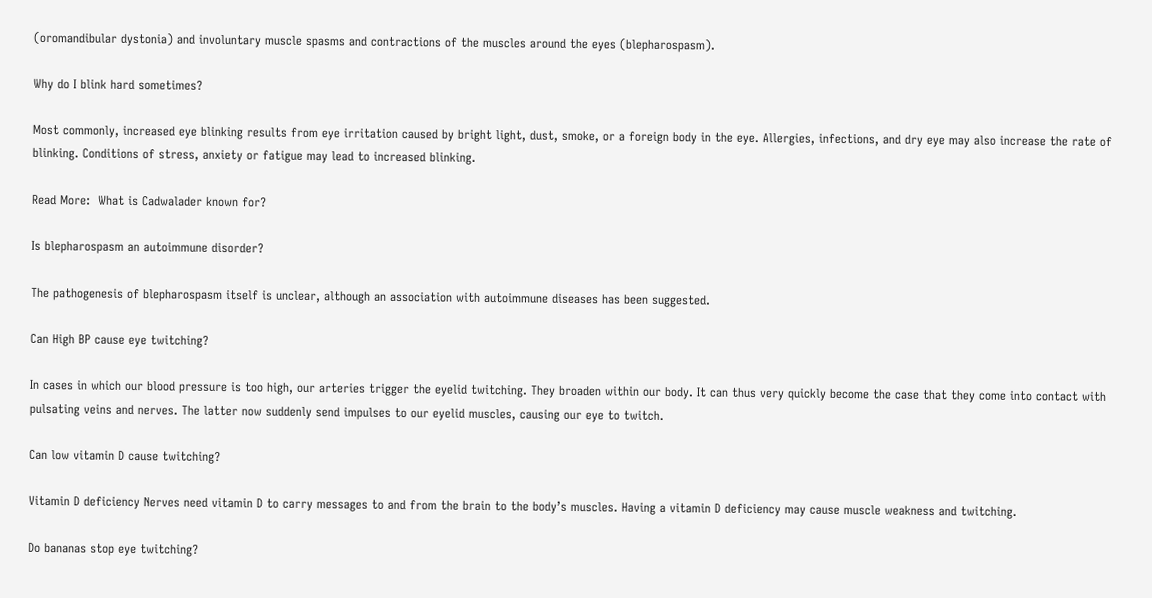(oromandibular dystonia) and involuntary muscle spasms and contractions of the muscles around the eyes (blepharospasm).

Why do I blink hard sometimes?

Most commonly, increased eye blinking results from eye irritation caused by bright light, dust, smoke, or a foreign body in the eye. Allergies, infections, and dry eye may also increase the rate of blinking. Conditions of stress, anxiety or fatigue may lead to increased blinking.

Read More:  What is Cadwalader known for?

Is blepharospasm an autoimmune disorder?

The pathogenesis of blepharospasm itself is unclear, although an association with autoimmune diseases has been suggested.

Can High BP cause eye twitching?

In cases in which our blood pressure is too high, our arteries trigger the eyelid twitching. They broaden within our body. It can thus very quickly become the case that they come into contact with pulsating veins and nerves. The latter now suddenly send impulses to our eyelid muscles, causing our eye to twitch.

Can low vitamin D cause twitching?

Vitamin D deficiency Nerves need vitamin D to carry messages to and from the brain to the body’s muscles. Having a vitamin D deficiency may cause muscle weakness and twitching.

Do bananas stop eye twitching?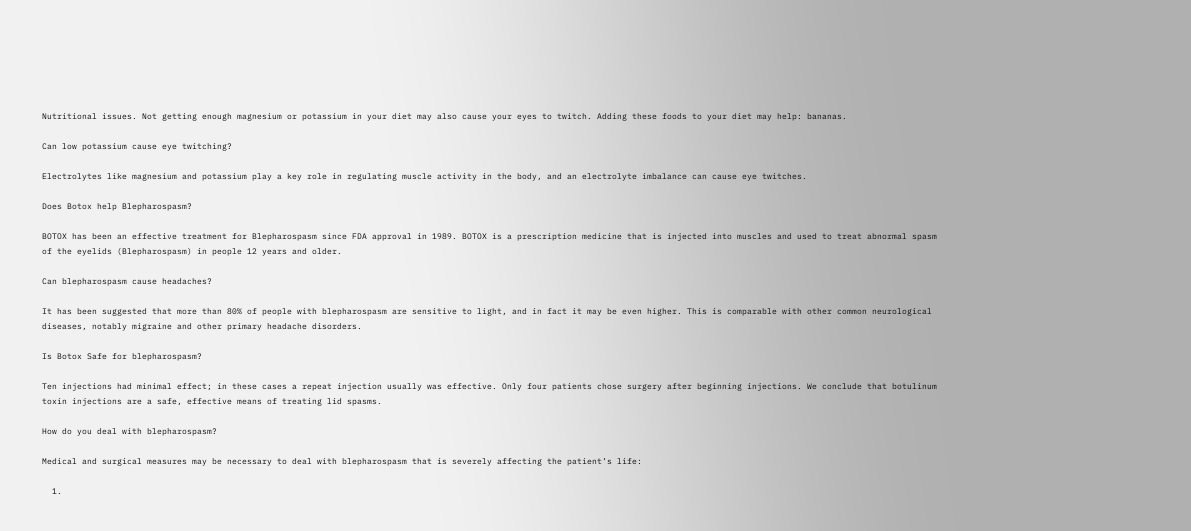Nutritional issues. Not getting enough magnesium or potassium in your diet may also cause your eyes to twitch. Adding these foods to your diet may help: bananas.

Can low potassium cause eye twitching?

Electrolytes like magnesium and potassium play a key role in regulating muscle activity in the body, and an electrolyte imbalance can cause eye twitches.

Does Botox help Blepharospasm?

BOTOX has been an effective treatment for Blepharospasm since FDA approval in 1989. BOTOX is a prescription medicine that is injected into muscles and used to treat abnormal spasm of the eyelids (Blepharospasm) in people 12 years and older.

Can blepharospasm cause headaches?

It has been suggested that more than 80% of people with blepharospasm are sensitive to light, and in fact it may be even higher. This is comparable with other common neurological diseases, notably migraine and other primary headache disorders.

Is Botox Safe for blepharospasm?

Ten injections had minimal effect; in these cases a repeat injection usually was effective. Only four patients chose surgery after beginning injections. We conclude that botulinum toxin injections are a safe, effective means of treating lid spasms.

How do you deal with blepharospasm?

Medical and surgical measures may be necessary to deal with blepharospasm that is severely affecting the patient’s life:

  1.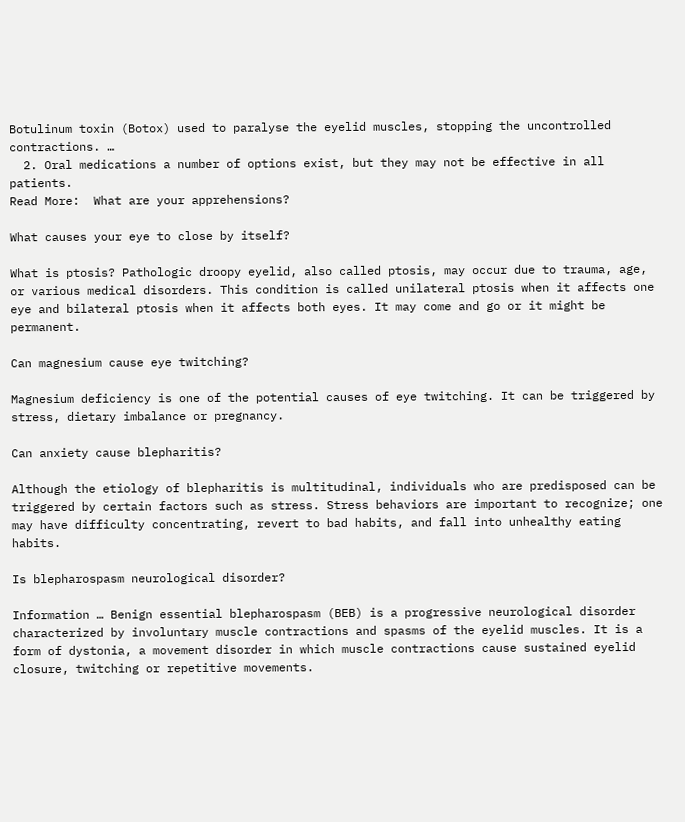Botulinum toxin (Botox) used to paralyse the eyelid muscles, stopping the uncontrolled contractions. …
  2. Oral medications a number of options exist, but they may not be effective in all patients.
Read More:  What are your apprehensions?

What causes your eye to close by itself?

What is ptosis? Pathologic droopy eyelid, also called ptosis, may occur due to trauma, age, or various medical disorders. This condition is called unilateral ptosis when it affects one eye and bilateral ptosis when it affects both eyes. It may come and go or it might be permanent.

Can magnesium cause eye twitching?

Magnesium deficiency is one of the potential causes of eye twitching. It can be triggered by stress, dietary imbalance or pregnancy.

Can anxiety cause blepharitis?

Although the etiology of blepharitis is multitudinal, individuals who are predisposed can be triggered by certain factors such as stress. Stress behaviors are important to recognize; one may have difficulty concentrating, revert to bad habits, and fall into unhealthy eating habits.

Is blepharospasm neurological disorder?

Information … Benign essential blepharospasm (BEB) is a progressive neurological disorder characterized by involuntary muscle contractions and spasms of the eyelid muscles. It is a form of dystonia, a movement disorder in which muscle contractions cause sustained eyelid closure, twitching or repetitive movements.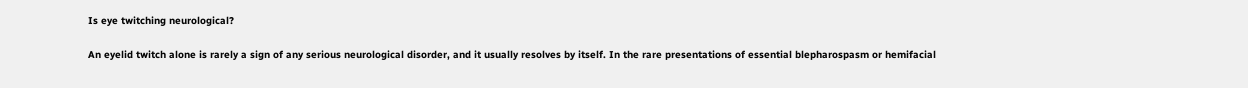Is eye twitching neurological?

An eyelid twitch alone is rarely a sign of any serious neurological disorder, and it usually resolves by itself. In the rare presentations of essential blepharospasm or hemifacial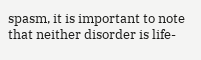spasm, it is important to note that neither disorder is life-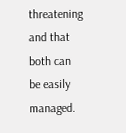threatening and that both can be easily managed.